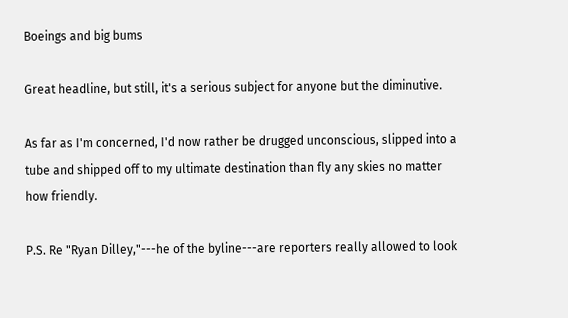Boeings and big bums

Great headline, but still, it's a serious subject for anyone but the diminutive.

As far as I'm concerned, I'd now rather be drugged unconscious, slipped into a tube and shipped off to my ultimate destination than fly any skies no matter how friendly.

P.S. Re "Ryan Dilley,"---he of the byline---are reporters really allowed to look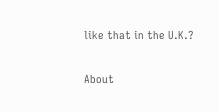like that in the U.K.?

About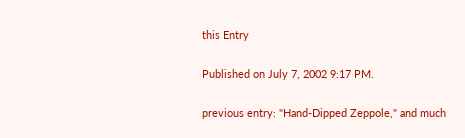this Entry

Published on July 7, 2002 9:17 PM.

previous entry: "Hand-Dipped Zeppole," and much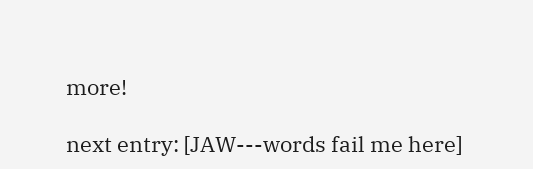more!

next entry: [JAW---words fail me here]